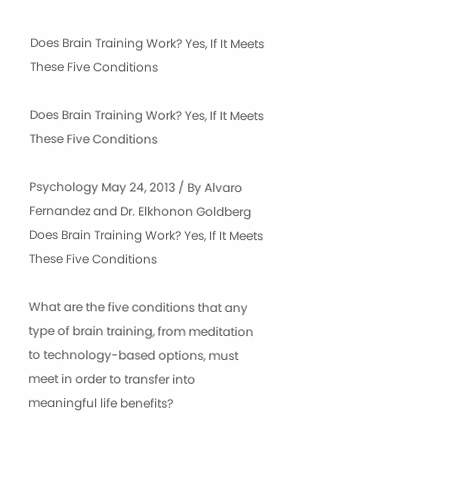Does Brain Training Work? Yes, If It Meets These Five Conditions

Does Brain Training Work? Yes, If It Meets These Five Conditions

Psychology May 24, 2013 / By Alvaro Fernandez and Dr. Elkhonon Goldberg
Does Brain Training Work? Yes, If It Meets These Five Conditions

What are the five conditions that any type of brain training, from meditation to technology-based options, must meet in order to transfer into meaningful life benefits?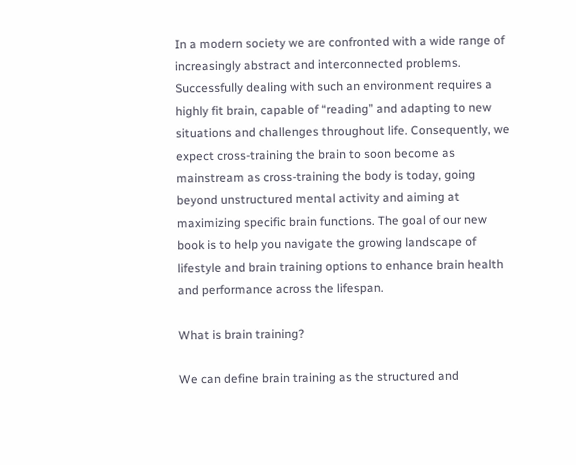In a modern society we are confronted with a wide range of increasingly abstract and interconnected problems. Successfully dealing with such an environment requires a highly fit brain, capable of “reading” and adapting to new situations and challenges throughout life. Consequently, we expect cross-training the brain to soon become as mainstream as cross-training the body is today, going beyond unstructured mental activity and aiming at maximizing specific brain functions. The goal of our new book is to help you navigate the growing landscape of lifestyle and brain training options to enhance brain health and performance across the lifespan.

What is brain training?

We can define brain training as the structured and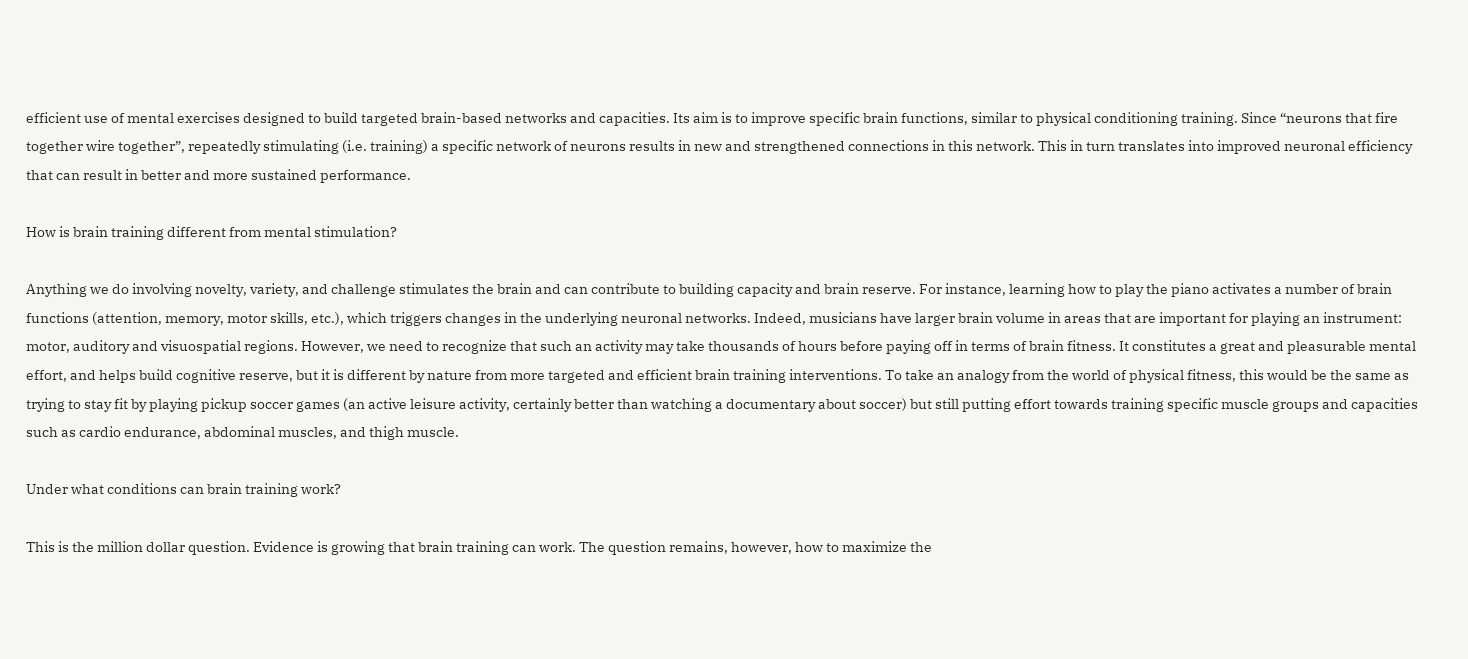efficient use of mental exercises designed to build targeted brain-based networks and capacities. Its aim is to improve specific brain functions, similar to physical conditioning training. Since “neurons that fire together wire together”, repeatedly stimulating (i.e. training) a specific network of neurons results in new and strengthened connections in this network. This in turn translates into improved neuronal efficiency that can result in better and more sustained performance.

How is brain training different from mental stimulation?

Anything we do involving novelty, variety, and challenge stimulates the brain and can contribute to building capacity and brain reserve. For instance, learning how to play the piano activates a number of brain functions (attention, memory, motor skills, etc.), which triggers changes in the underlying neuronal networks. Indeed, musicians have larger brain volume in areas that are important for playing an instrument: motor, auditory and visuospatial regions. However, we need to recognize that such an activity may take thousands of hours before paying off in terms of brain fitness. It constitutes a great and pleasurable mental effort, and helps build cognitive reserve, but it is different by nature from more targeted and efficient brain training interventions. To take an analogy from the world of physical fitness, this would be the same as trying to stay fit by playing pickup soccer games (an active leisure activity, certainly better than watching a documentary about soccer) but still putting effort towards training specific muscle groups and capacities such as cardio endurance, abdominal muscles, and thigh muscle.

Under what conditions can brain training work?

This is the million dollar question. Evidence is growing that brain training can work. The question remains, however, how to maximize the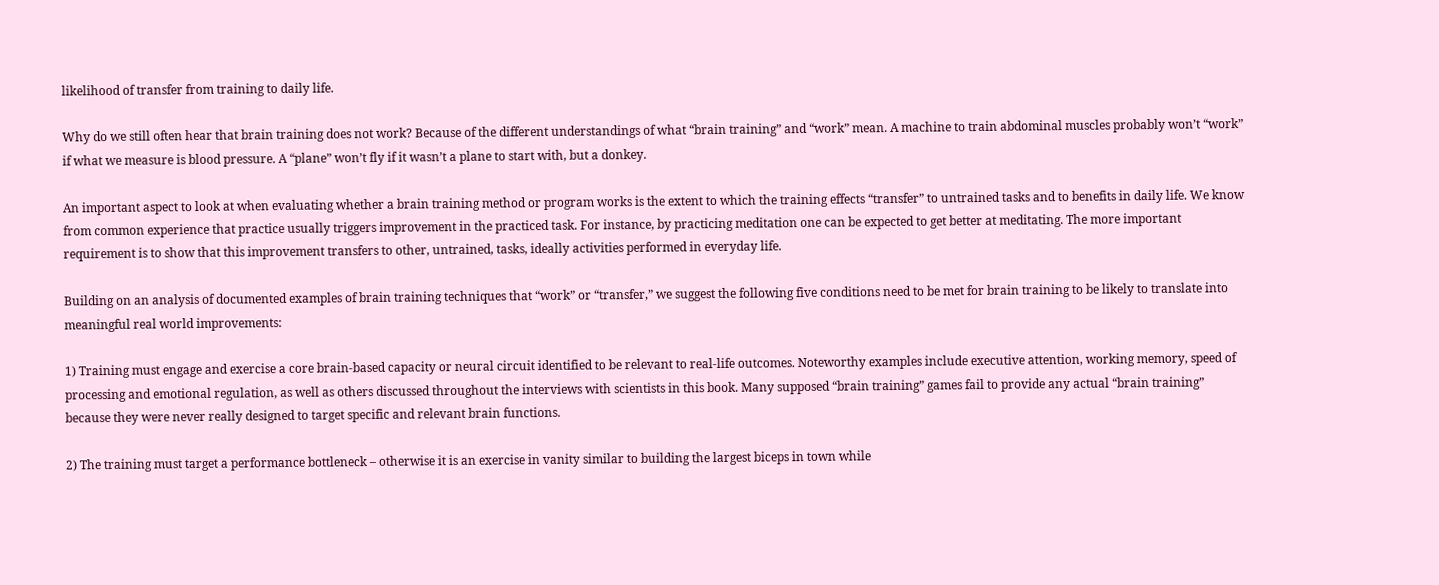likelihood of transfer from training to daily life.

Why do we still often hear that brain training does not work? Because of the different understandings of what “brain training” and “work” mean. A machine to train abdominal muscles probably won’t “work” if what we measure is blood pressure. A “plane” won’t fly if it wasn’t a plane to start with, but a donkey.

An important aspect to look at when evaluating whether a brain training method or program works is the extent to which the training effects “transfer” to untrained tasks and to benefits in daily life. We know from common experience that practice usually triggers improvement in the practiced task. For instance, by practicing meditation one can be expected to get better at meditating. The more important requirement is to show that this improvement transfers to other, untrained, tasks, ideally activities performed in everyday life.

Building on an analysis of documented examples of brain training techniques that “work” or “transfer,” we suggest the following five conditions need to be met for brain training to be likely to translate into meaningful real world improvements:

1) Training must engage and exercise a core brain-based capacity or neural circuit identified to be relevant to real-life outcomes. Noteworthy examples include executive attention, working memory, speed of processing and emotional regulation, as well as others discussed throughout the interviews with scientists in this book. Many supposed “brain training” games fail to provide any actual “brain training” because they were never really designed to target specific and relevant brain functions.

2) The training must target a performance bottleneck – otherwise it is an exercise in vanity similar to building the largest biceps in town while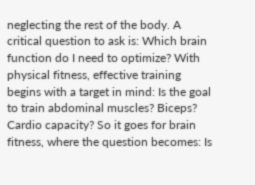neglecting the rest of the body. A critical question to ask is: Which brain function do I need to optimize? With physical fitness, effective training begins with a target in mind: Is the goal to train abdominal muscles? Biceps? Cardio capacity? So it goes for brain fitness, where the question becomes: Is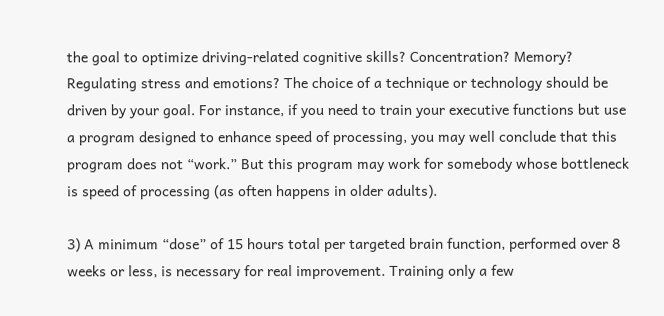the goal to optimize driving-related cognitive skills? Concentration? Memory? Regulating stress and emotions? The choice of a technique or technology should be driven by your goal. For instance, if you need to train your executive functions but use a program designed to enhance speed of processing, you may well conclude that this program does not “work.” But this program may work for somebody whose bottleneck is speed of processing (as often happens in older adults).

3) A minimum “dose” of 15 hours total per targeted brain function, performed over 8 weeks or less, is necessary for real improvement. Training only a few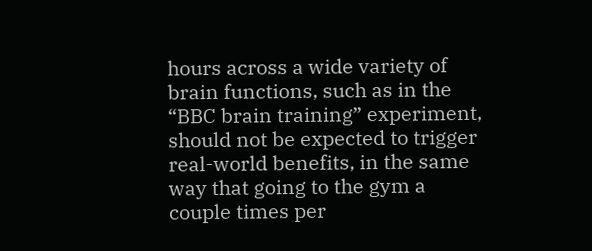hours across a wide variety of brain functions, such as in the “BBC brain training” experiment, should not be expected to trigger real-world benefits, in the same way that going to the gym a couple times per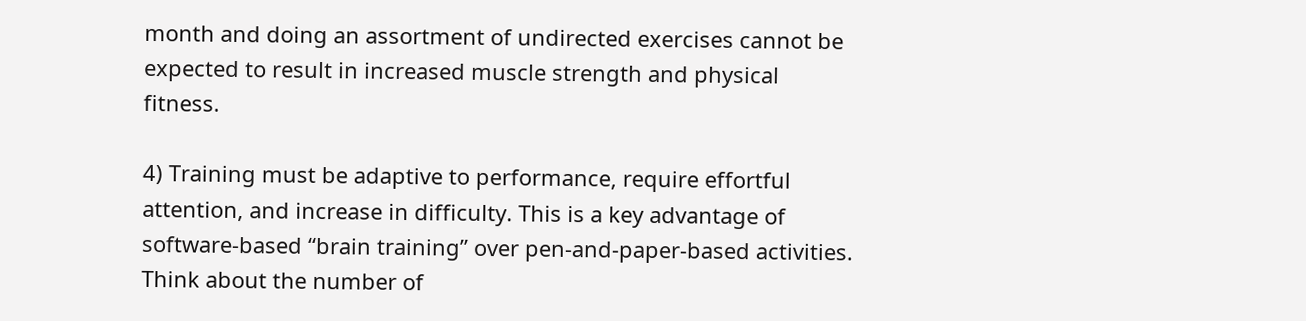month and doing an assortment of undirected exercises cannot be expected to result in increased muscle strength and physical fitness.

4) Training must be adaptive to performance, require effortful attention, and increase in difficulty. This is a key advantage of software-based “brain training” over pen-and-paper-based activities. Think about the number of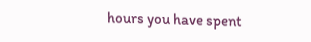hours you have spent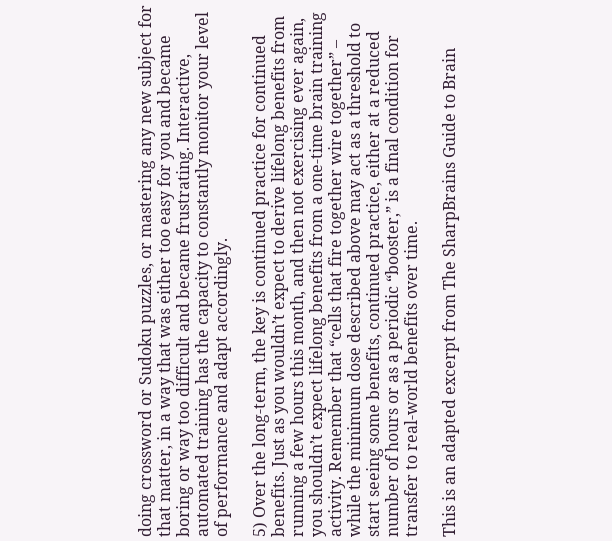doing crossword or Sudoku puzzles, or mastering any new subject for that matter, in a way that was either too easy for you and became boring or way too difficult and became frustrating. Interactive, automated training has the capacity to constantly monitor your level of performance and adapt accordingly.

5) Over the long-term, the key is continued practice for continued benefits. Just as you wouldn’t expect to derive lifelong benefits from running a few hours this month, and then not exercising ever again, you shouldn’t expect lifelong benefits from a one-time brain training activity. Remember that “cells that fire together wire together” – while the minimum dose described above may act as a threshold to start seeing some benefits, continued practice, either at a reduced number of hours or as a periodic “booster,” is a final condition for transfer to real-world benefits over time.

This is an adapted excerpt from The SharpBrains Guide to Brain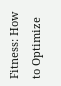Fitness: How to Optimize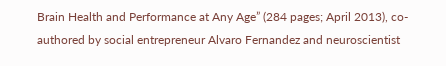Brain Health and Performance at Any Age” (284 pages; April 2013), co-authored by social entrepreneur Alvaro Fernandez and neuroscientist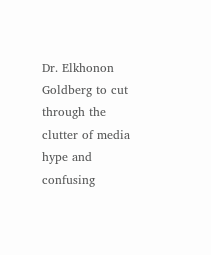Dr. Elkhonon Goldberg to cut through the clutter of media hype and confusing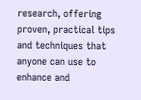research, offering proven, practical tips and techniques that anyone can use to enhance and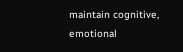maintain cognitive, emotional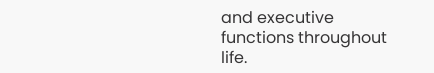and executive functions throughout life.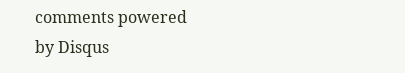comments powered by Disqus